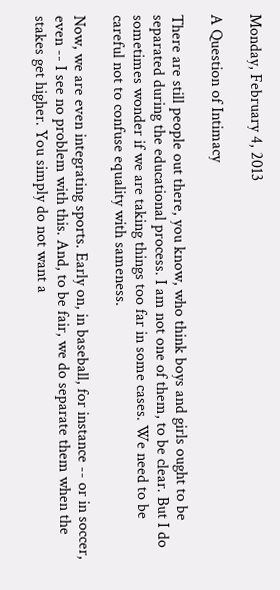Monday, February 4, 2013

A Question of Intimacy

There are still people out there, you know, who think boys and girls ought to be separated during the educational process. I am not one of them, to be clear. But I do sometimes wonder if we are taking things too far in some cases. We need to be careful not to confuse equality with sameness.

Now, we are even integrating sports. Early on, in baseball, for instance -- or in soccer, even -- I see no problem with this. And, to be fair, we do separate them when the stakes get higher. You simply do not want a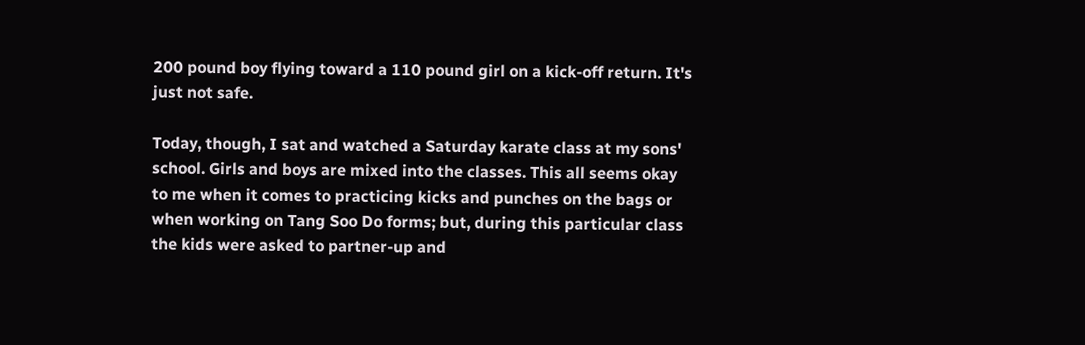200 pound boy flying toward a 110 pound girl on a kick-off return. It's just not safe.

Today, though, I sat and watched a Saturday karate class at my sons' school. Girls and boys are mixed into the classes. This all seems okay to me when it comes to practicing kicks and punches on the bags or when working on Tang Soo Do forms; but, during this particular class the kids were asked to partner-up and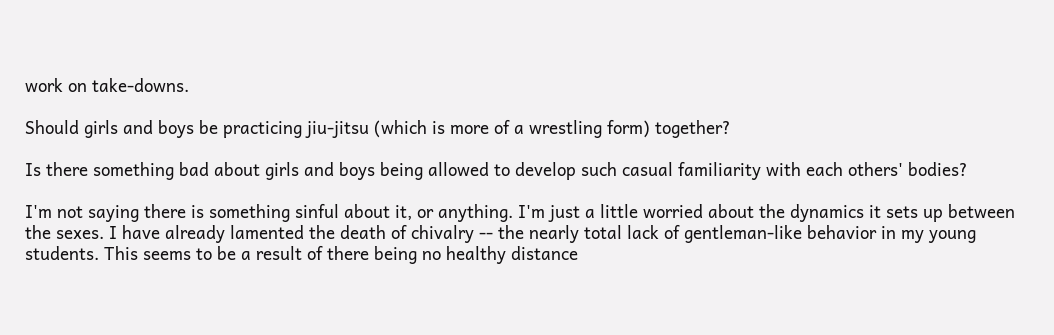work on take-downs.

Should girls and boys be practicing jiu-jitsu (which is more of a wrestling form) together?

Is there something bad about girls and boys being allowed to develop such casual familiarity with each others' bodies?

I'm not saying there is something sinful about it, or anything. I'm just a little worried about the dynamics it sets up between the sexes. I have already lamented the death of chivalry -- the nearly total lack of gentleman-like behavior in my young students. This seems to be a result of there being no healthy distance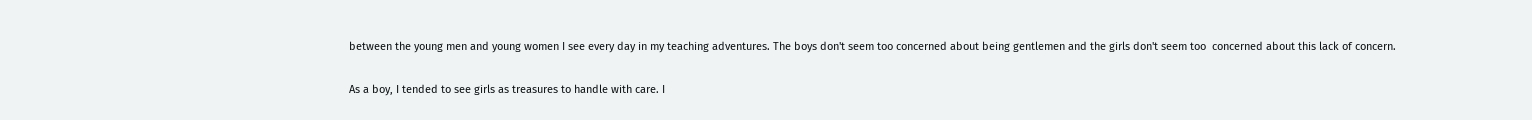between the young men and young women I see every day in my teaching adventures. The boys don't seem too concerned about being gentlemen and the girls don't seem too  concerned about this lack of concern.

As a boy, I tended to see girls as treasures to handle with care. I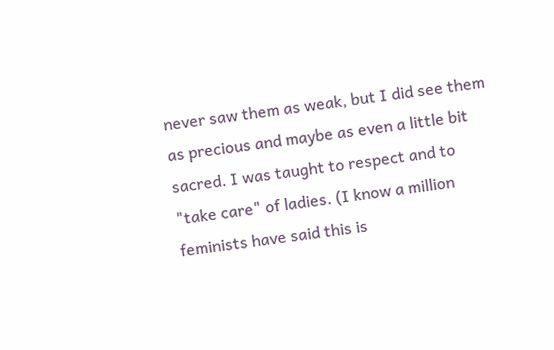never saw them as weak, but I did see them as precious and maybe as even a little bit sacred. I was taught to respect and to "take care" of ladies. (I know a million feminists have said this is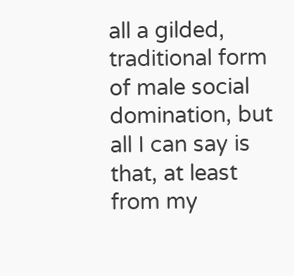all a gilded, traditional form of male social domination, but all I can say is that, at least from my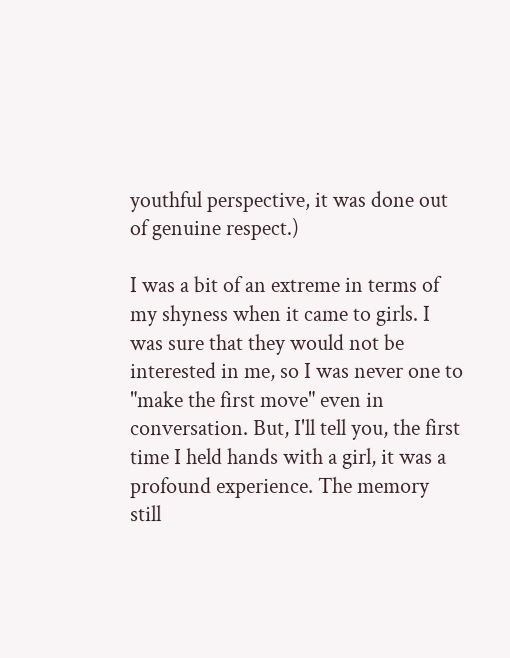youthful perspective, it was done out of genuine respect.)

I was a bit of an extreme in terms of my shyness when it came to girls. I was sure that they would not be interested in me, so I was never one to "make the first move" even in conversation. But, I'll tell you, the first time I held hands with a girl, it was a profound experience. The memory still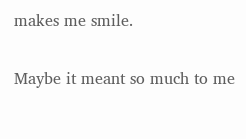makes me smile.

Maybe it meant so much to me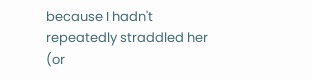because I hadn't repeatedly straddled her (or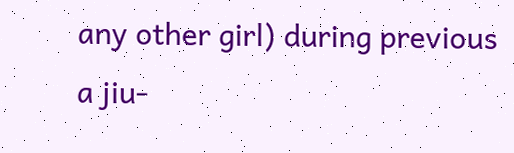any other girl) during previous a jiu-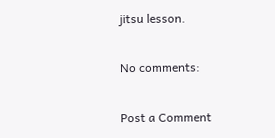jitsu lesson.

No comments:

Post a Comment